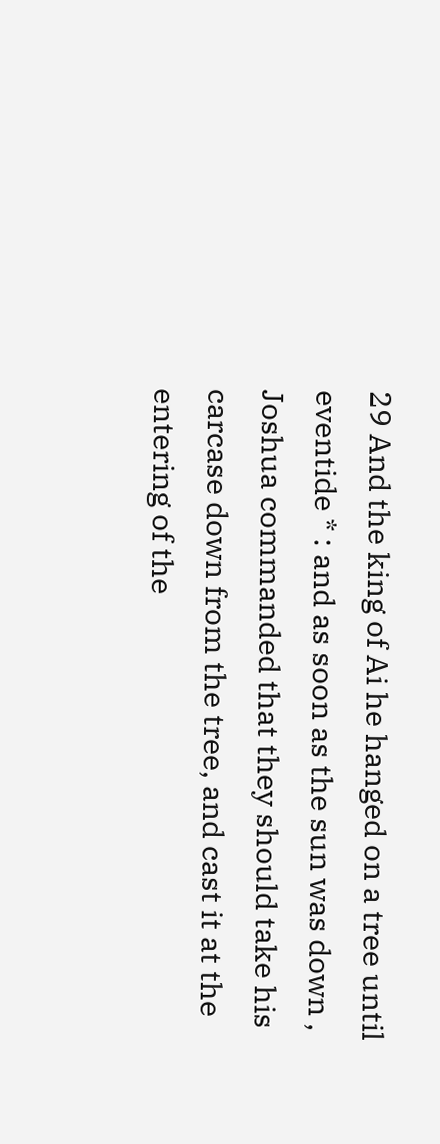29 And the king of Ai he hanged on a tree until eventide * : and as soon as the sun was down , Joshua commanded that they should take his carcase down from the tree, and cast it at the entering of the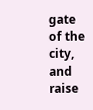gate of the city, and raise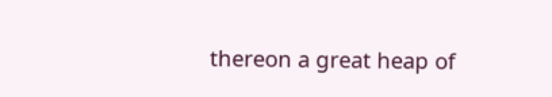thereon a great heap of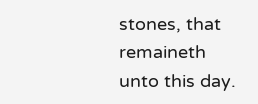stones, that remaineth unto this day.